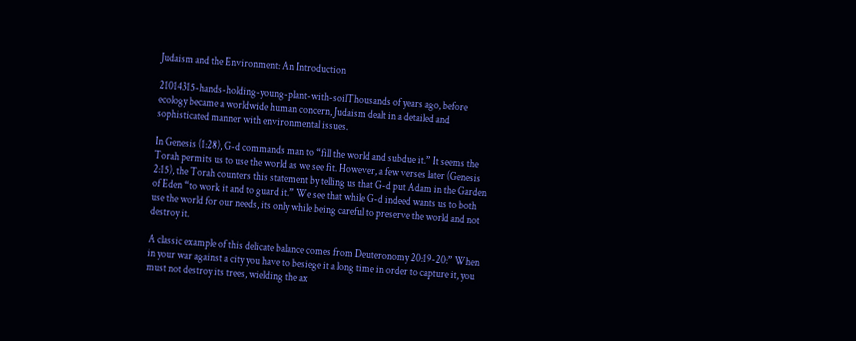Judaism and the Environment: An Introduction

21014315-hands-holding-young-plant-with-soilThousands of years ago, before ecology became a worldwide human concern, Judaism dealt in a detailed and sophisticated manner with environmental issues.

In Genesis (1:28), G-d commands man to “fill the world and subdue it.” It seems the Torah permits us to use the world as we see fit. However, a few verses later (Genesis 2:15), the Torah counters this statement by telling us that G-d put Adam in the Garden of Eden “to work it and to guard it.” We see that while G-d indeed wants us to both use the world for our needs, its only while being careful to preserve the world and not destroy it.

A classic example of this delicate balance comes from Deuteronomy 20:19-20:” When in your war against a city you have to besiege it a long time in order to capture it, you must not destroy its trees, wielding the ax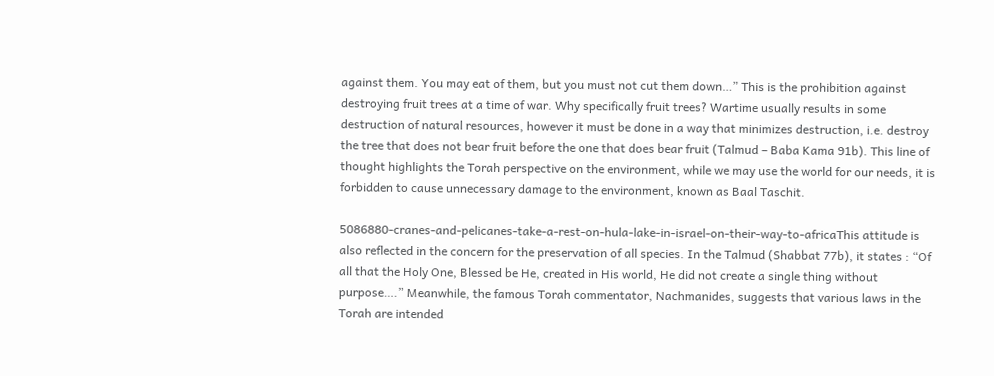against them. You may eat of them, but you must not cut them down…” This is the prohibition against destroying fruit trees at a time of war. Why specifically fruit trees? Wartime usually results in some destruction of natural resources, however it must be done in a way that minimizes destruction, i.e. destroy the tree that does not bear fruit before the one that does bear fruit (Talmud – Baba Kama 91b). This line of thought highlights the Torah perspective on the environment, while we may use the world for our needs, it is forbidden to cause unnecessary damage to the environment, known as Baal Taschit.

5086880-cranes-and-pelicanes-take-a-rest-on-hula-lake-in-israel-on-their-way-to-africaThis attitude is also reflected in the concern for the preservation of all species. In the Talmud (Shabbat 77b), it states : “Of all that the Holy One, Blessed be He, created in His world, He did not create a single thing without purpose….” Meanwhile, the famous Torah commentator, Nachmanides, suggests that various laws in the Torah are intended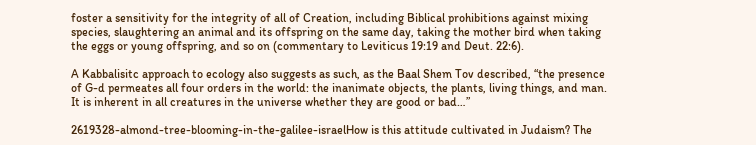foster a sensitivity for the integrity of all of Creation, including Biblical prohibitions against mixing species, slaughtering an animal and its offspring on the same day, taking the mother bird when taking the eggs or young offspring, and so on (commentary to Leviticus 19:19 and Deut. 22:6).

A Kabbalisitc approach to ecology also suggests as such, as the Baal Shem Tov described, “the presence of G-d permeates all four orders in the world: the inanimate objects, the plants, living things, and man. It is inherent in all creatures in the universe whether they are good or bad…”

2619328-almond-tree-blooming-in-the-galilee-israelHow is this attitude cultivated in Judaism? The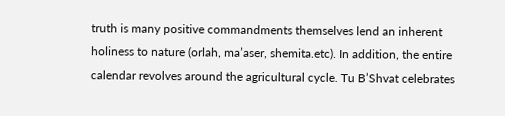truth is many positive commandments themselves lend an inherent holiness to nature (orlah, ma’aser, shemita.etc). In addition, the entire calendar revolves around the agricultural cycle. Tu B’Shvat celebrates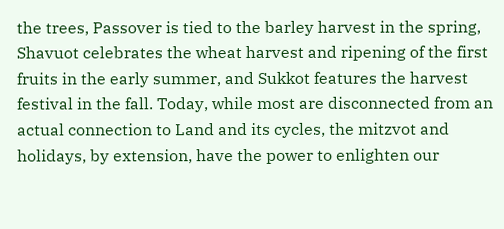the trees, Passover is tied to the barley harvest in the spring, Shavuot celebrates the wheat harvest and ripening of the first fruits in the early summer, and Sukkot features the harvest festival in the fall. Today, while most are disconnected from an actual connection to Land and its cycles, the mitzvot and holidays, by extension, have the power to enlighten our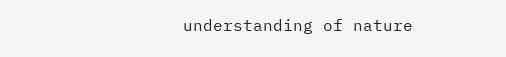understanding of nature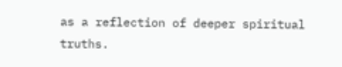as a reflection of deeper spiritual truths.